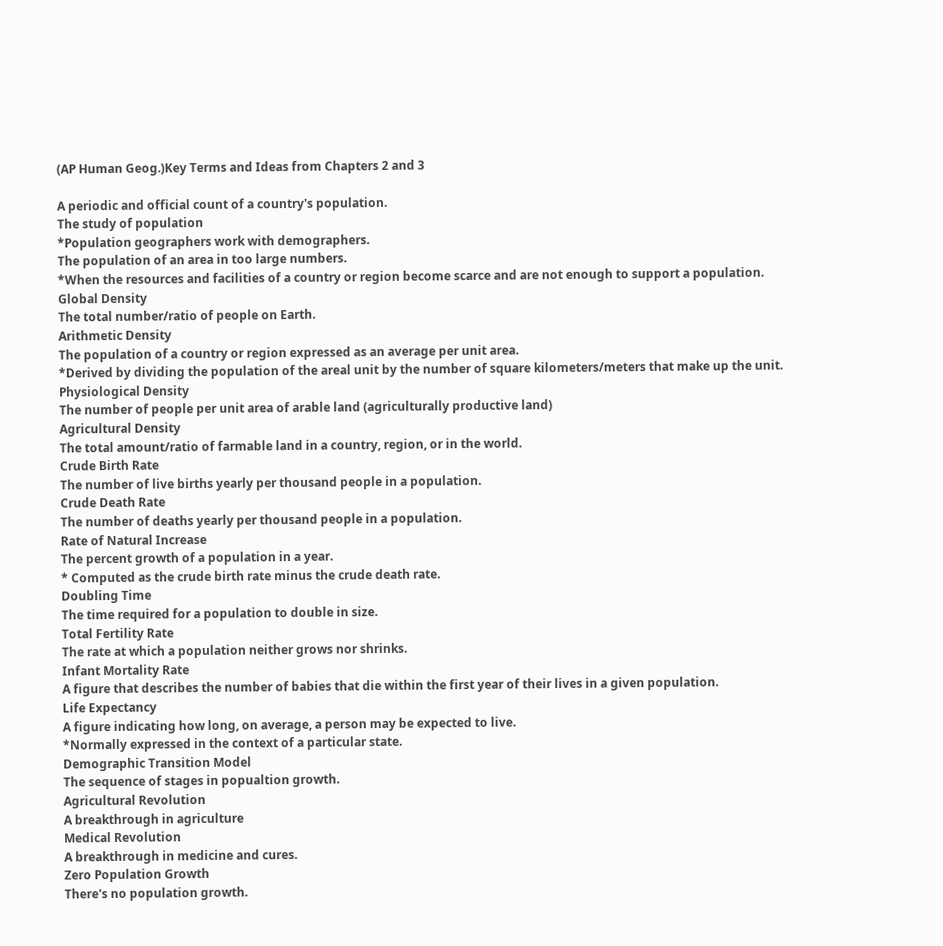(AP Human Geog.)Key Terms and Ideas from Chapters 2 and 3

A periodic and official count of a country's population.
The study of population
*Population geographers work with demographers.
The population of an area in too large numbers.
*When the resources and facilities of a country or region become scarce and are not enough to support a population.
Global Density
The total number/ratio of people on Earth.
Arithmetic Density
The population of a country or region expressed as an average per unit area.
*Derived by dividing the population of the areal unit by the number of square kilometers/meters that make up the unit.
Physiological Density
The number of people per unit area of arable land (agriculturally productive land)
Agricultural Density
The total amount/ratio of farmable land in a country, region, or in the world.
Crude Birth Rate
The number of live births yearly per thousand people in a population.
Crude Death Rate
The number of deaths yearly per thousand people in a population.
Rate of Natural Increase
The percent growth of a population in a year.
* Computed as the crude birth rate minus the crude death rate.
Doubling Time
The time required for a population to double in size.
Total Fertility Rate
The rate at which a population neither grows nor shrinks.
Infant Mortality Rate
A figure that describes the number of babies that die within the first year of their lives in a given population.
Life Expectancy
A figure indicating how long, on average, a person may be expected to live.
*Normally expressed in the context of a particular state.
Demographic Transition Model
The sequence of stages in popualtion growth.
Agricultural Revolution
A breakthrough in agriculture
Medical Revolution
A breakthrough in medicine and cures.
Zero Population Growth
There's no population growth.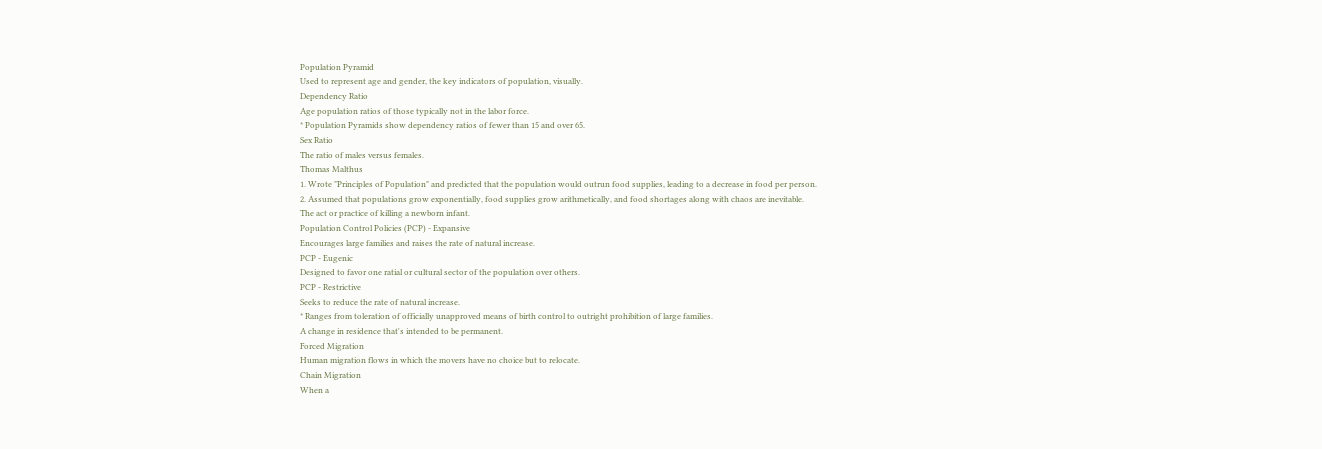Population Pyramid
Used to represent age and gender, the key indicators of population, visually.
Dependency Ratio
Age population ratios of those typically not in the labor force.
* Population Pyramids show dependency ratios of fewer than 15 and over 65.
Sex Ratio
The ratio of males versus females.
Thomas Malthus
1. Wrote "Principles of Population" and predicted that the population would outrun food supplies, leading to a decrease in food per person.
2. Assumed that populations grow exponentially, food supplies grow arithmetically, and food shortages along with chaos are inevitable.
The act or practice of killing a newborn infant.
Population Control Policies (PCP) - Expansive
Encourages large families and raises the rate of natural increase.
PCP - Eugenic
Designed to favor one ratial or cultural sector of the population over others.
PCP - Restrictive
Seeks to reduce the rate of natural increase.
* Ranges from toleration of officially unapproved means of birth control to outright prohibition of large families.
A change in residence that's intended to be permanent.
Forced Migration
Human migration flows in which the movers have no choice but to relocate.
Chain Migration
When a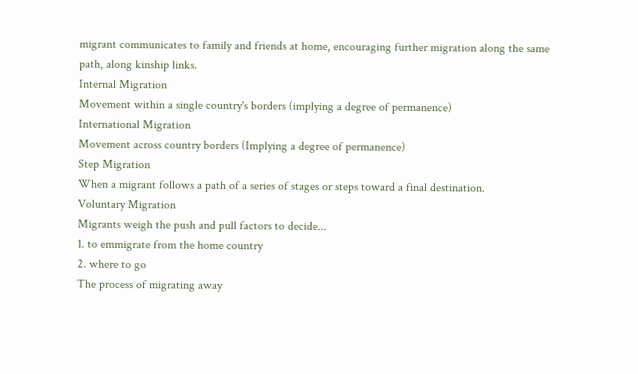migrant communicates to family and friends at home, encouraging further migration along the same path, along kinship links.
Internal Migration
Movement within a single country's borders (implying a degree of permanence)
International Migration
Movement across country borders (Implying a degree of permanence)
Step Migration
When a migrant follows a path of a series of stages or steps toward a final destination.
Voluntary Migration
Migrants weigh the push and pull factors to decide...
1. to emmigrate from the home country
2. where to go
The process of migrating away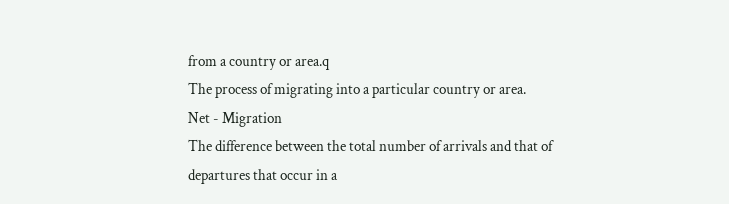from a country or area.q
The process of migrating into a particular country or area.
Net - Migration
The difference between the total number of arrivals and that of departures that occur in a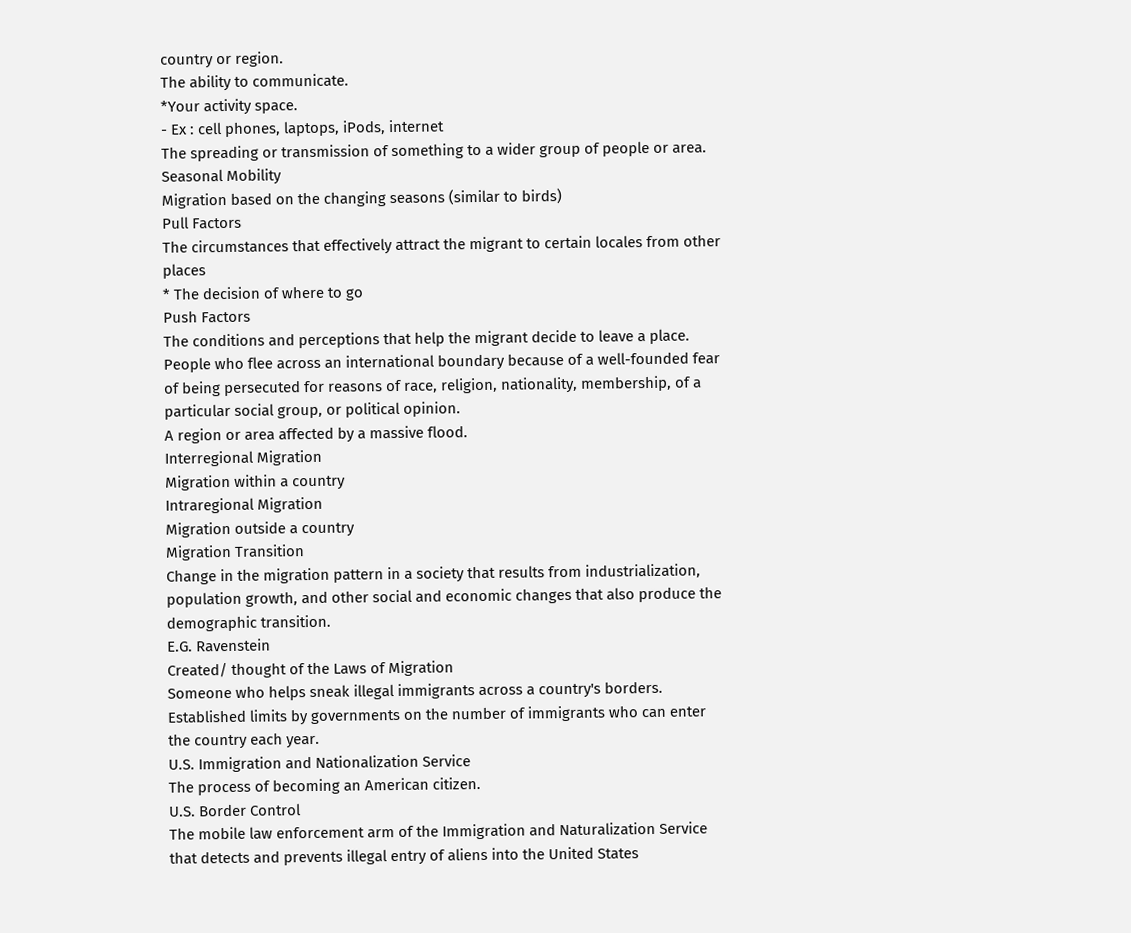country or region.
The ability to communicate.
*Your activity space.
- Ex : cell phones, laptops, iPods, internet
The spreading or transmission of something to a wider group of people or area.
Seasonal Mobility
Migration based on the changing seasons (similar to birds)
Pull Factors
The circumstances that effectively attract the migrant to certain locales from other places
* The decision of where to go
Push Factors
The conditions and perceptions that help the migrant decide to leave a place.
People who flee across an international boundary because of a well-founded fear of being persecuted for reasons of race, religion, nationality, membership, of a particular social group, or political opinion.
A region or area affected by a massive flood.
Interregional Migration
Migration within a country
Intraregional Migration
Migration outside a country
Migration Transition
Change in the migration pattern in a society that results from industrialization, population growth, and other social and economic changes that also produce the demographic transition.
E.G. Ravenstein
Created/ thought of the Laws of Migration
Someone who helps sneak illegal immigrants across a country's borders.
Established limits by governments on the number of immigrants who can enter the country each year.
U.S. Immigration and Nationalization Service
The process of becoming an American citizen.
U.S. Border Control
The mobile law enforcement arm of the Immigration and Naturalization Service that detects and prevents illegal entry of aliens into the United States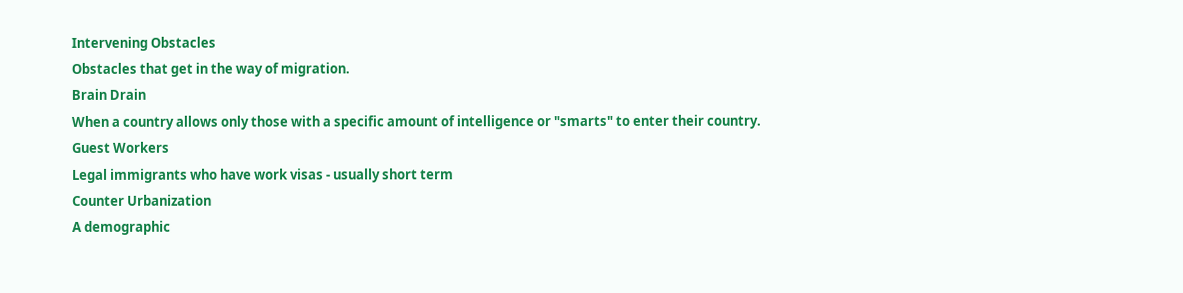Intervening Obstacles
Obstacles that get in the way of migration.
Brain Drain
When a country allows only those with a specific amount of intelligence or "smarts" to enter their country.
Guest Workers
Legal immigrants who have work visas - usually short term
Counter Urbanization
A demographic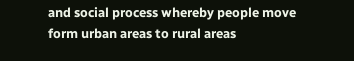and social process whereby people move form urban areas to rural areas